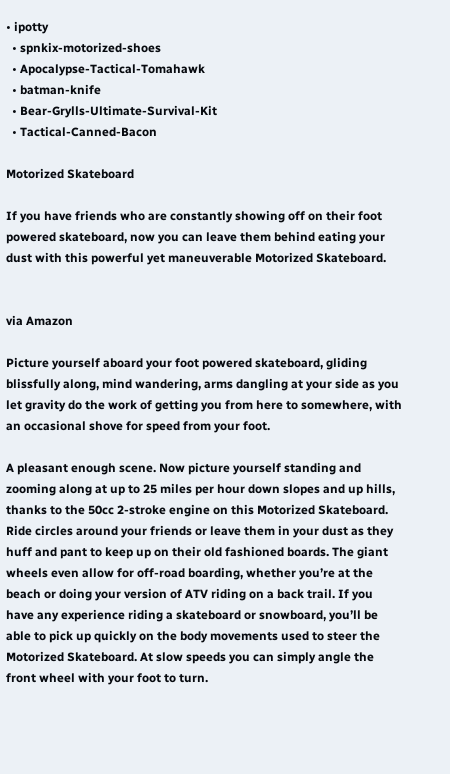• ipotty
  • spnkix-motorized-shoes
  • Apocalypse-Tactical-Tomahawk
  • batman-knife
  • Bear-Grylls-Ultimate-Survival-Kit
  • Tactical-Canned-Bacon

Motorized Skateboard

If you have friends who are constantly showing off on their foot powered skateboard, now you can leave them behind eating your dust with this powerful yet maneuverable Motorized Skateboard.


via Amazon

Picture yourself aboard your foot powered skateboard, gliding blissfully along, mind wandering, arms dangling at your side as you let gravity do the work of getting you from here to somewhere, with an occasional shove for speed from your foot.

A pleasant enough scene. Now picture yourself standing and zooming along at up to 25 miles per hour down slopes and up hills, thanks to the 50cc 2-stroke engine on this Motorized Skateboard. Ride circles around your friends or leave them in your dust as they huff and pant to keep up on their old fashioned boards. The giant wheels even allow for off-road boarding, whether you’re at the beach or doing your version of ATV riding on a back trail. If you have any experience riding a skateboard or snowboard, you’ll be able to pick up quickly on the body movements used to steer the Motorized Skateboard. At slow speeds you can simply angle the front wheel with your foot to turn.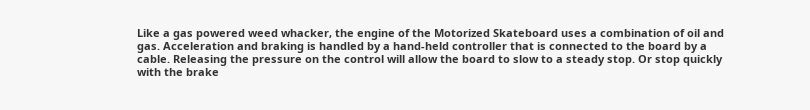Like a gas powered weed whacker, the engine of the Motorized Skateboard uses a combination of oil and gas. Acceleration and braking is handled by a hand-held controller that is connected to the board by a cable. Releasing the pressure on the control will allow the board to slow to a steady stop. Or stop quickly with the brake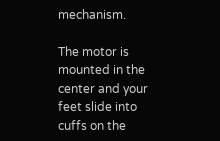mechanism.

The motor is mounted in the center and your feet slide into cuffs on the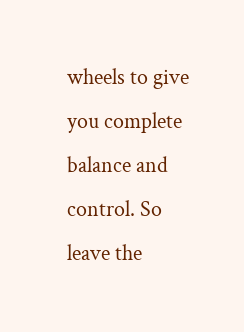wheels to give you complete balance and control. So leave the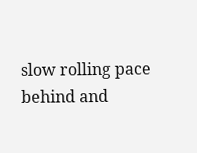slow rolling pace behind and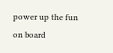power up the fun on board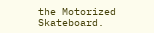the Motorized Skateboard.